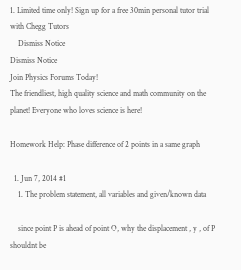1. Limited time only! Sign up for a free 30min personal tutor trial with Chegg Tutors
    Dismiss Notice
Dismiss Notice
Join Physics Forums Today!
The friendliest, high quality science and math community on the planet! Everyone who loves science is here!

Homework Help: Phase difference of 2 points in a same graph

  1. Jun 7, 2014 #1
    1. The problem statement, all variables and given/known data

    since point P is ahead of point O, why the displacement , y , of P shouldnt be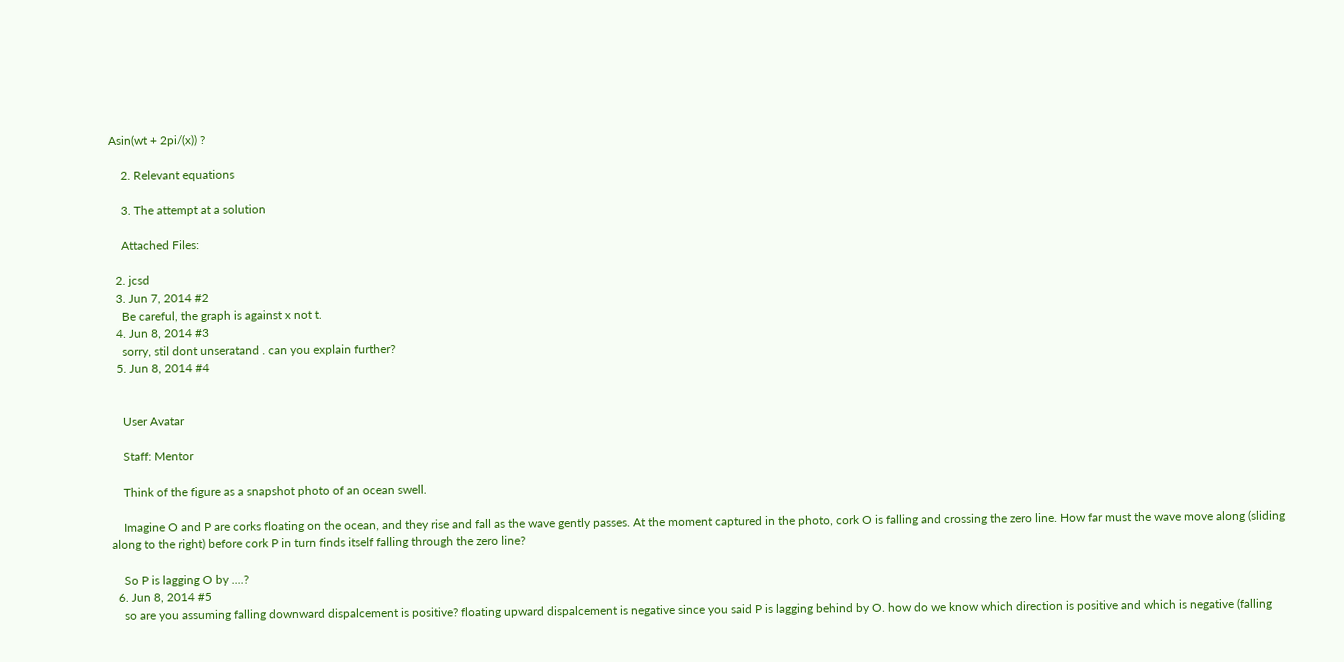Asin(wt + 2pi/(x)) ?

    2. Relevant equations

    3. The attempt at a solution

    Attached Files:

  2. jcsd
  3. Jun 7, 2014 #2
    Be careful, the graph is against x not t.
  4. Jun 8, 2014 #3
    sorry, stil dont unseratand . can you explain further?
  5. Jun 8, 2014 #4


    User Avatar

    Staff: Mentor

    Think of the figure as a snapshot photo of an ocean swell.

    Imagine O and P are corks floating on the ocean, and they rise and fall as the wave gently passes. At the moment captured in the photo, cork O is falling and crossing the zero line. How far must the wave move along (sliding along to the right) before cork P in turn finds itself falling through the zero line?

    So P is lagging O by ....?
  6. Jun 8, 2014 #5
    so are you assuming falling downward dispalcement is positive? floating upward dispalcement is negative since you said P is lagging behind by O. how do we know which direction is positive and which is negative (falling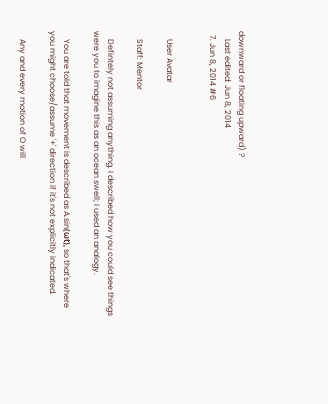downward or floating upward) ?
    Last edited: Jun 8, 2014
  7. Jun 8, 2014 #6


    User Avatar

    Staff: Mentor

    Defintely not assuming anything. I described how you could see things were you to imagine this as an ocean swell; I used an analogy.

    You are told that movement is described as A.sin(ωt), so that's where you might choose/assume '+' direction if it's not explicitly indicated.

    Any and every motion of O will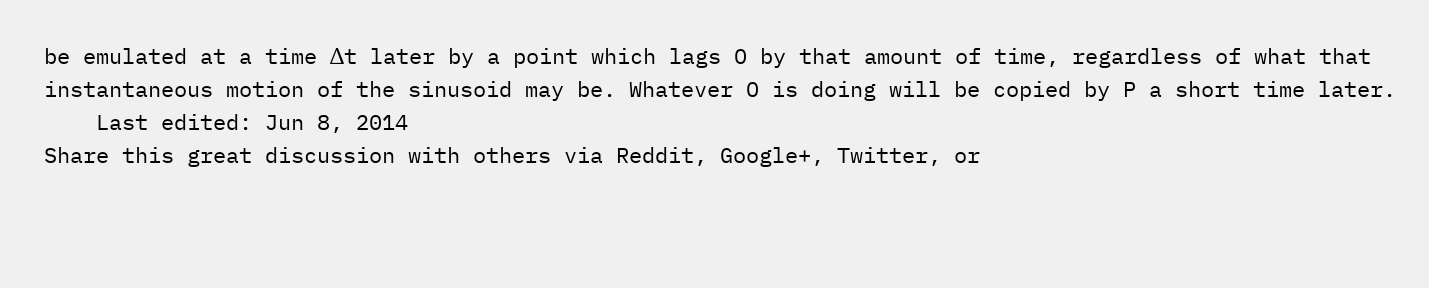be emulated at a time Δt later by a point which lags O by that amount of time, regardless of what that instantaneous motion of the sinusoid may be. Whatever O is doing will be copied by P a short time later.
    Last edited: Jun 8, 2014
Share this great discussion with others via Reddit, Google+, Twitter, or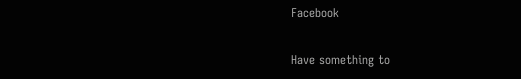Facebook

Have something to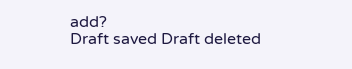add?
Draft saved Draft deleted